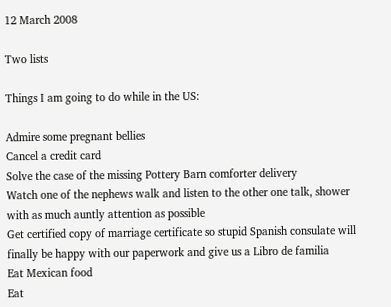12 March 2008

Two lists

Things I am going to do while in the US:

Admire some pregnant bellies
Cancel a credit card
Solve the case of the missing Pottery Barn comforter delivery
Watch one of the nephews walk and listen to the other one talk, shower with as much auntly attention as possible
Get certified copy of marriage certificate so stupid Spanish consulate will finally be happy with our paperwork and give us a Libro de familia
Eat Mexican food
Eat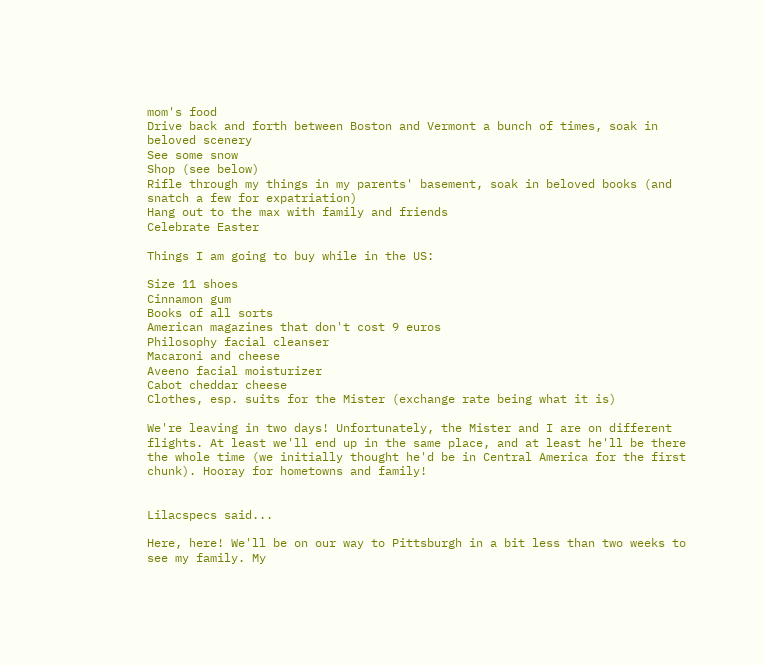mom's food
Drive back and forth between Boston and Vermont a bunch of times, soak in beloved scenery
See some snow
Shop (see below)
Rifle through my things in my parents' basement, soak in beloved books (and snatch a few for expatriation)
Hang out to the max with family and friends
Celebrate Easter

Things I am going to buy while in the US:

Size 11 shoes
Cinnamon gum
Books of all sorts
American magazines that don't cost 9 euros
Philosophy facial cleanser
Macaroni and cheese
Aveeno facial moisturizer
Cabot cheddar cheese
Clothes, esp. suits for the Mister (exchange rate being what it is)

We're leaving in two days! Unfortunately, the Mister and I are on different flights. At least we'll end up in the same place, and at least he'll be there the whole time (we initially thought he'd be in Central America for the first chunk). Hooray for hometowns and family!


Lilacspecs said...

Here, here! We'll be on our way to Pittsburgh in a bit less than two weeks to see my family. My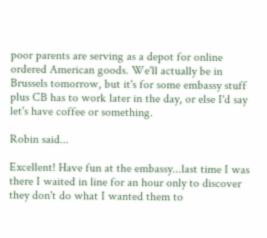poor parents are serving as a depot for online ordered American goods. We'll actually be in Brussels tomorrow, but it's for some embassy stuff plus CB has to work later in the day, or else I'd say let's have coffee or something.

Robin said...

Excellent! Have fun at the embassy...last time I was there I waited in line for an hour only to discover they don't do what I wanted them to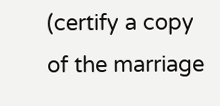(certify a copy of the marriage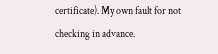certificate). My own fault for not checking in advance.